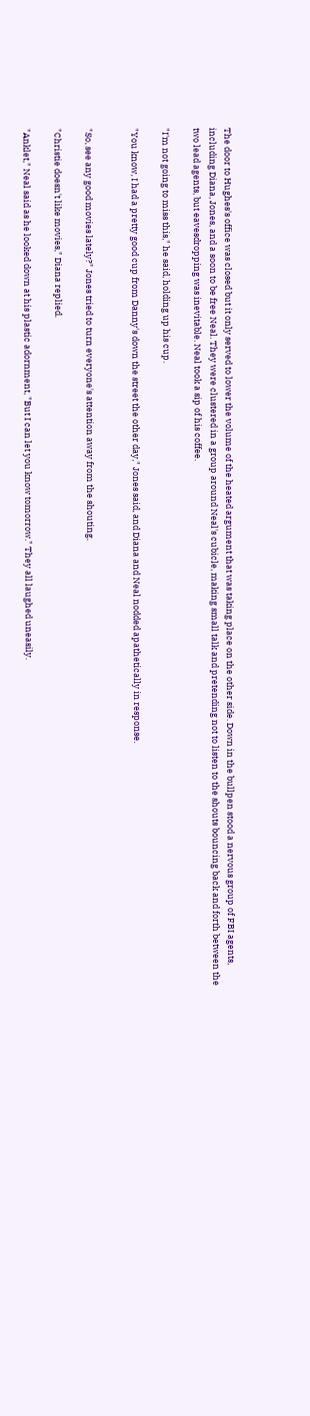The door to Hughes's office was closed but it only served to lower the volume of the heated argument that was taking place on the other side. Down in the bullpen stood a nervous group of FBI agents, including Diana, Jones, and a soon to be free Neal. They were clustered in a group around Neal's cubicle, making small talk and pretending not to listen to the shouts bouncing back and forth between the two lead agents, but eavesdropping was inevitable. Neal took a sip of his coffee.

"I'm not going to miss this," he said, holding up his cup.

"You know, I had a pretty good cup from Danny's down the street the other day," Jones said, and Diana and Neal nodded apathetically in response.


"So, see any good movies lately?" Jones tried to turn everyone's attention away from the shouting.

"Christie doesn't like movies," Diana replied.

"Anklet," Neal said as he looked down at his plastic adornment, "But I can let you know tomorrow." They all laughed uneasily.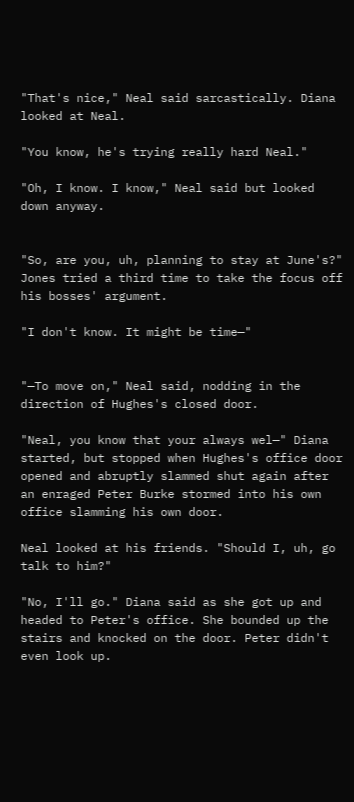"That's nice," Neal said sarcastically. Diana looked at Neal.

"You know, he's trying really hard Neal."

"Oh, I know. I know," Neal said but looked down anyway.


"So, are you, uh, planning to stay at June's?" Jones tried a third time to take the focus off his bosses' argument.

"I don't know. It might be time—"


"—To move on," Neal said, nodding in the direction of Hughes's closed door.

"Neal, you know that your always wel—" Diana started, but stopped when Hughes's office door opened and abruptly slammed shut again after an enraged Peter Burke stormed into his own office slamming his own door.

Neal looked at his friends. "Should I, uh, go talk to him?"

"No, I'll go." Diana said as she got up and headed to Peter's office. She bounded up the stairs and knocked on the door. Peter didn't even look up.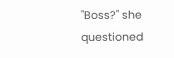"Boss?" she questioned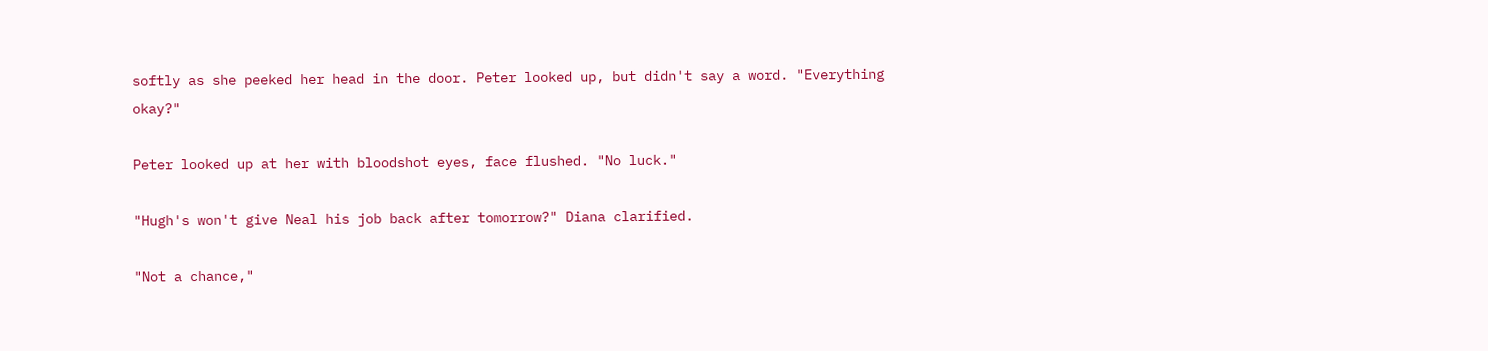softly as she peeked her head in the door. Peter looked up, but didn't say a word. "Everything okay?"

Peter looked up at her with bloodshot eyes, face flushed. "No luck."

"Hugh's won't give Neal his job back after tomorrow?" Diana clarified.

"Not a chance,"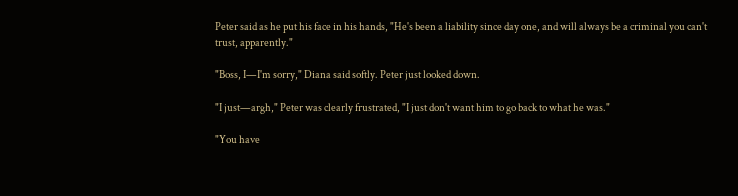Peter said as he put his face in his hands, "He's been a liability since day one, and will always be a criminal you can't trust, apparently."

"Boss, I—I'm sorry," Diana said softly. Peter just looked down.

"I just—argh," Peter was clearly frustrated, "I just don't want him to go back to what he was."

"You have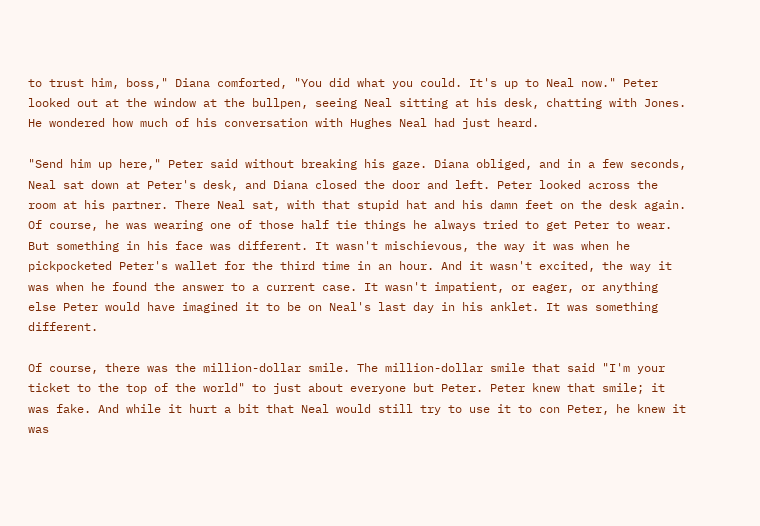to trust him, boss," Diana comforted, "You did what you could. It's up to Neal now." Peter looked out at the window at the bullpen, seeing Neal sitting at his desk, chatting with Jones. He wondered how much of his conversation with Hughes Neal had just heard.

"Send him up here," Peter said without breaking his gaze. Diana obliged, and in a few seconds, Neal sat down at Peter's desk, and Diana closed the door and left. Peter looked across the room at his partner. There Neal sat, with that stupid hat and his damn feet on the desk again. Of course, he was wearing one of those half tie things he always tried to get Peter to wear. But something in his face was different. It wasn't mischievous, the way it was when he pickpocketed Peter's wallet for the third time in an hour. And it wasn't excited, the way it was when he found the answer to a current case. It wasn't impatient, or eager, or anything else Peter would have imagined it to be on Neal's last day in his anklet. It was something different.

Of course, there was the million-dollar smile. The million-dollar smile that said "I'm your ticket to the top of the world" to just about everyone but Peter. Peter knew that smile; it was fake. And while it hurt a bit that Neal would still try to use it to con Peter, he knew it was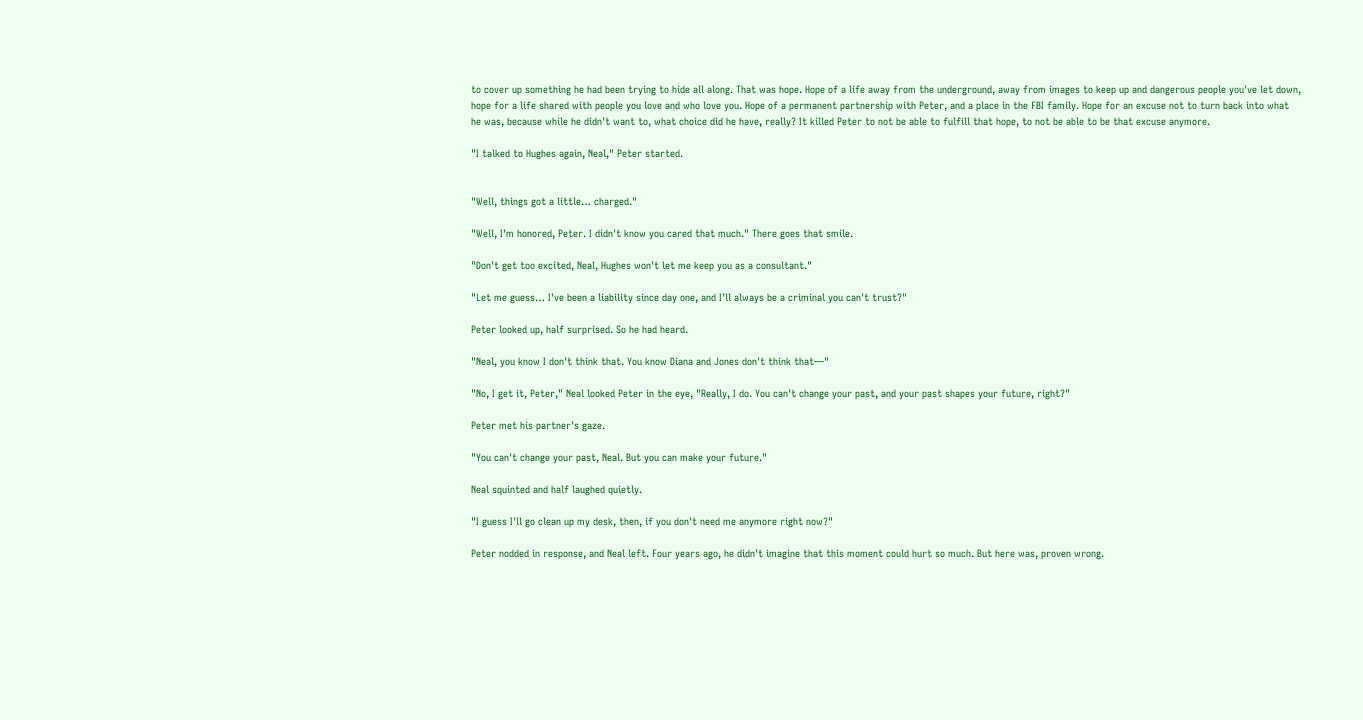to cover up something he had been trying to hide all along. That was hope. Hope of a life away from the underground, away from images to keep up and dangerous people you've let down, hope for a life shared with people you love and who love you. Hope of a permanent partnership with Peter, and a place in the FBI family. Hope for an excuse not to turn back into what he was, because while he didn't want to, what choice did he have, really? It killed Peter to not be able to fulfill that hope, to not be able to be that excuse anymore.

"I talked to Hughes again, Neal," Peter started.


"Well, things got a little… charged."

"Well, I'm honored, Peter. I didn't know you cared that much." There goes that smile.

"Don't get too excited, Neal, Hughes won't let me keep you as a consultant."

"Let me guess… I've been a liability since day one, and I'll always be a criminal you can't trust?"

Peter looked up, half surprised. So he had heard.

"Neal, you know I don't think that. You know Diana and Jones don't think that—"

"No, I get it, Peter," Neal looked Peter in the eye, "Really, I do. You can't change your past, and your past shapes your future, right?"

Peter met his partner's gaze.

"You can't change your past, Neal. But you can make your future."

Neal squinted and half laughed quietly.

"I guess I'll go clean up my desk, then, if you don't need me anymore right now?"

Peter nodded in response, and Neal left. Four years ago, he didn't imagine that this moment could hurt so much. But here was, proven wrong.